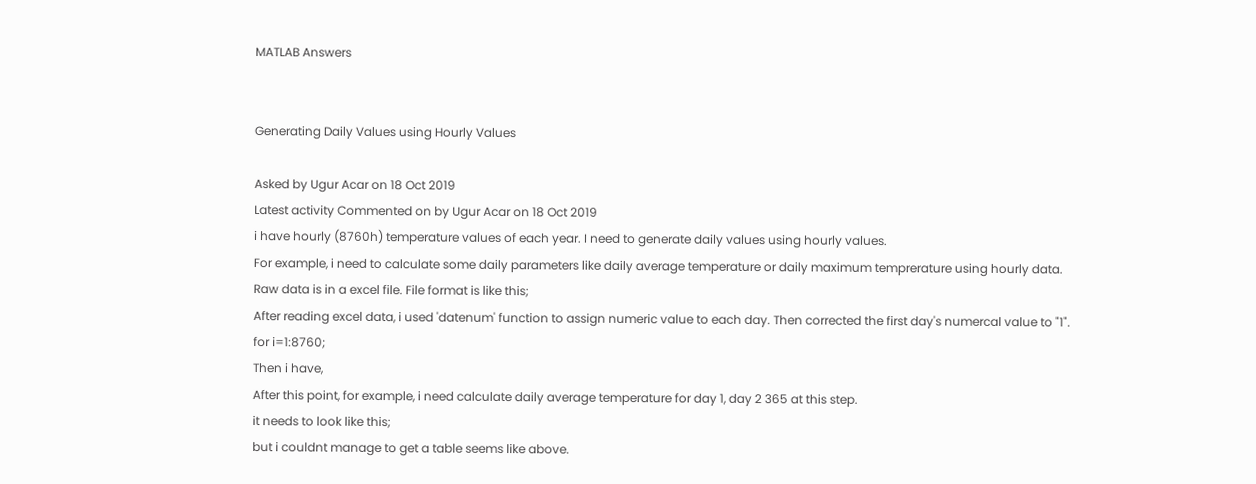MATLAB Answers


Generating Daily Values using Hourly Values

Asked by Ugur Acar on 18 Oct 2019
Latest activity Commented on by Ugur Acar on 18 Oct 2019
i have hourly (8760h) temperature values of each year. I need to generate daily values using hourly values.
For example, i need to calculate some daily parameters like daily average temperature or daily maximum temprerature using hourly data.
Raw data is in a excel file. File format is like this;
After reading excel data, i used 'datenum' function to assign numeric value to each day. Then corrected the first day's numercal value to "1".
for i=1:8760;
Then i have,
After this point, for example, i need calculate daily average temperature for day 1, day 2 365 at this step.
it needs to look like this;
but i couldnt manage to get a table seems like above.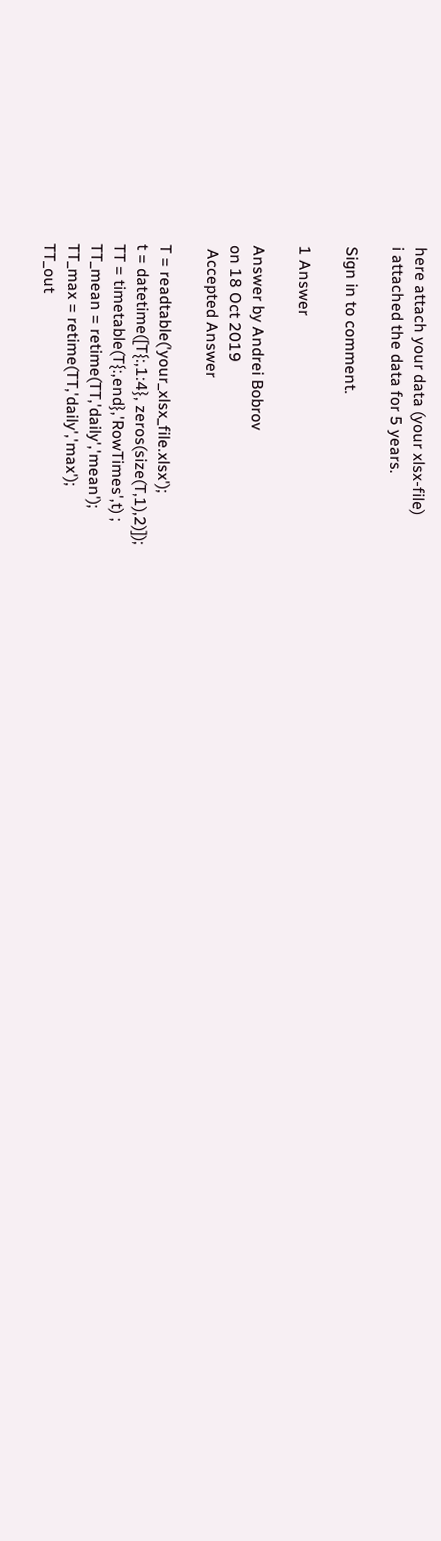here attach your data (your xlsx-file)
i attached the data for 5 years.

Sign in to comment.

1 Answer

Answer by Andrei Bobrov
on 18 Oct 2019
 Accepted Answer

T = readtable('your_xlsx_file.xlsx');
t = datetime([T{:,1:4}, zeros(size(T,1),2)]);
TT = timetable(T{:,end},'RowTimes',t) ;
TT_mean = retime(TT,'daily','mean');
TT_max = retime(TT,'daily','max');
TT_out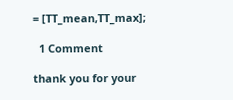= [TT_mean,TT_max];

  1 Comment

thank you for your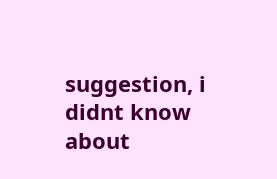suggestion, i didnt know about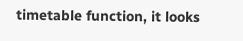timetable function, it looks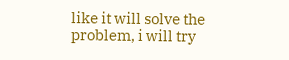like it will solve the problem, i will try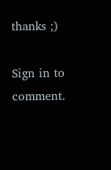thanks ;)

Sign in to comment.